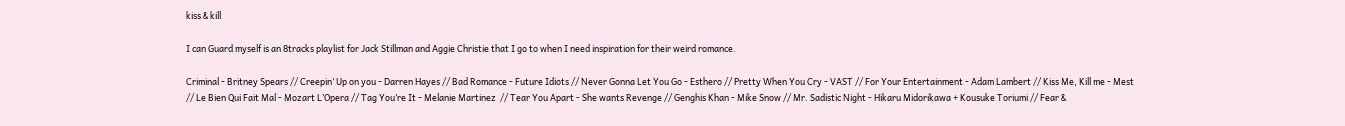kiss & kill

I can Guard myself is an 8tracks playlist for Jack Stillman and Aggie Christie that I go to when I need inspiration for their weird romance.

Criminal - Britney Spears // Creepin’ Up on you - Darren Hayes // Bad Romance - Future Idiots // Never Gonna Let You Go - Esthero // Pretty When You Cry - VAST // For Your Entertainment - Adam Lambert // Kiss Me, Kill me - Mest // Le Bien Qui Fait Mal - Mozart L’Opera // Tag You’re It - Melanie Martinez  // Tear You Apart - She wants Revenge // Genghis Khan - Mike Snow // Mr. Sadistic Night - Hikaru Midorikawa + Kousuke Toriumi // Fear &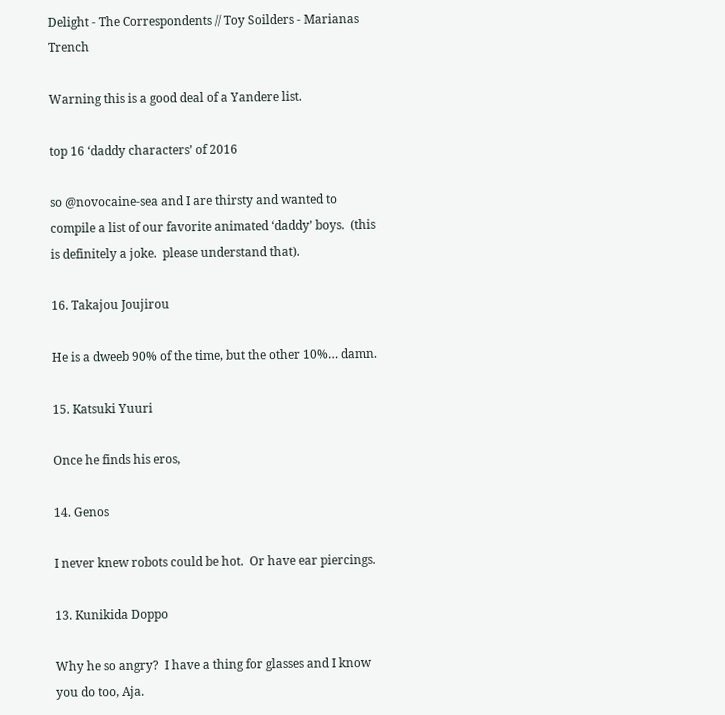Delight - The Correspondents // Toy Soilders - Marianas Trench

Warning this is a good deal of a Yandere list.

top 16 ‘daddy characters’ of 2016

so @novocaine-sea and I are thirsty and wanted to compile a list of our favorite animated ‘daddy’ boys.  (this is definitely a joke.  please understand that).

16. Takajou Joujirou

He is a dweeb 90% of the time, but the other 10%… damn.

15. Katsuki Yuuri

Once he finds his eros,

14. Genos

I never knew robots could be hot.  Or have ear piercings.

13. Kunikida Doppo

Why he so angry?  I have a thing for glasses and I know you do too, Aja.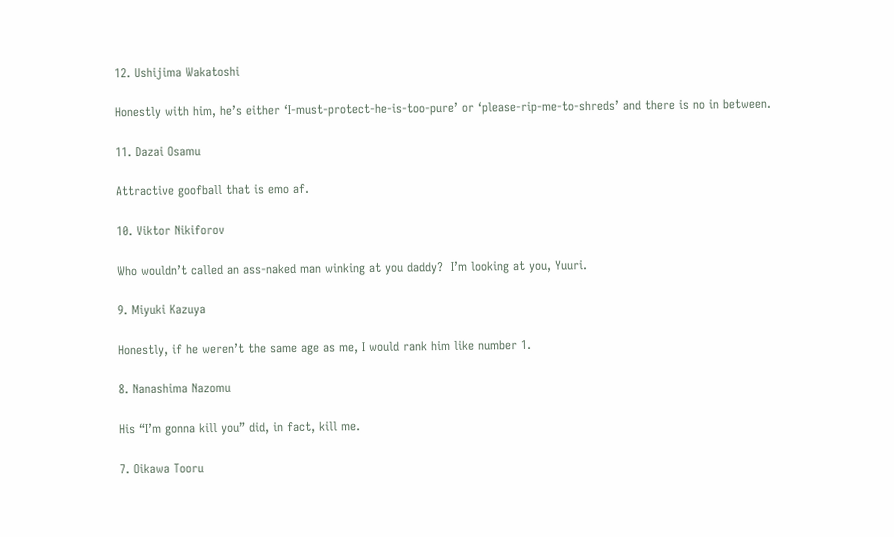12. Ushijima Wakatoshi

Honestly with him, he’s either ‘I-must-protect-he-is-too-pure’ or ‘please-rip-me-to-shreds’ and there is no in between.

11. Dazai Osamu

Attractive goofball that is emo af.

10. Viktor Nikiforov

Who wouldn’t called an ass-naked man winking at you daddy?  I’m looking at you, Yuuri.

9. Miyuki Kazuya

Honestly, if he weren’t the same age as me, I would rank him like number 1.

8. Nanashima Nazomu

His “I’m gonna kill you” did, in fact, kill me.

7. Oikawa Tooru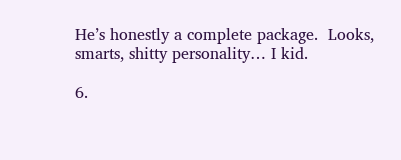He’s honestly a complete package.  Looks, smarts, shitty personality… I kid.

6.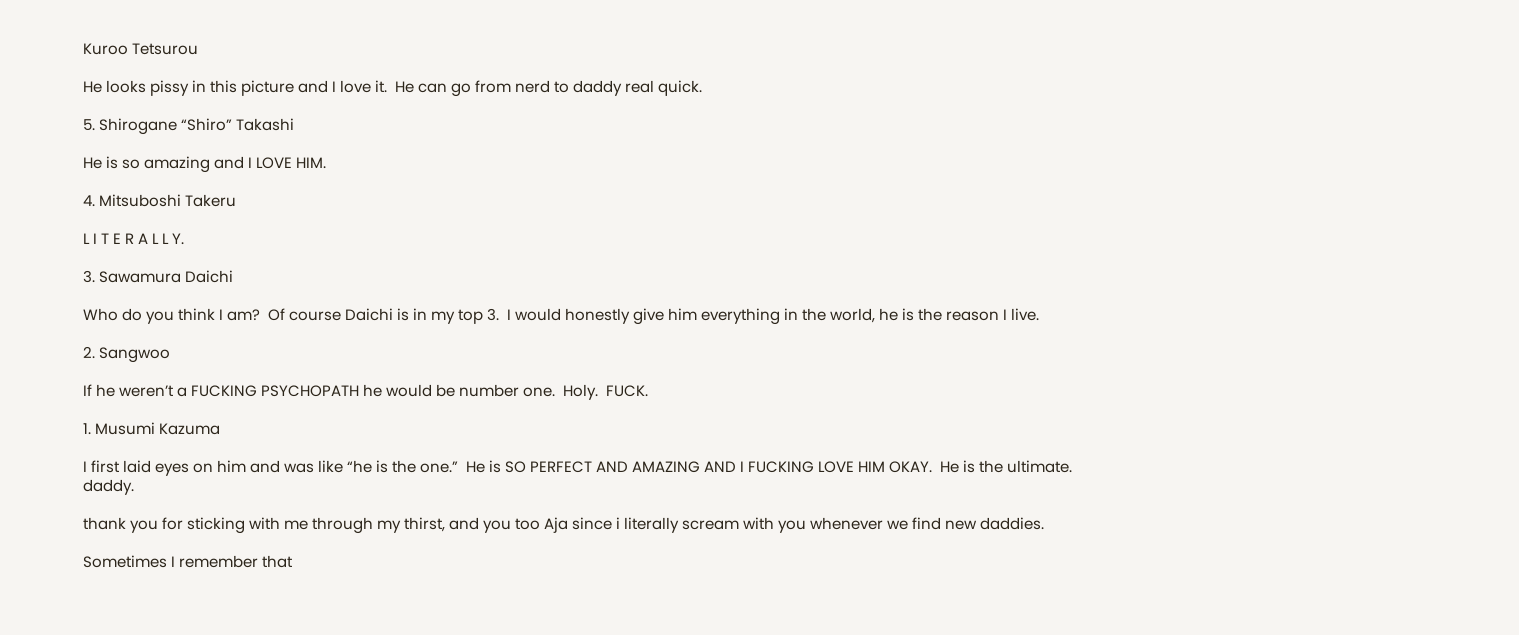Kuroo Tetsurou

He looks pissy in this picture and I love it.  He can go from nerd to daddy real quick.

5. Shirogane “Shiro” Takashi

He is so amazing and I LOVE HIM.

4. Mitsuboshi Takeru

L I T E R A L L Y.

3. Sawamura Daichi

Who do you think I am?  Of course Daichi is in my top 3.  I would honestly give him everything in the world, he is the reason I live.

2. Sangwoo

If he weren’t a FUCKING PSYCHOPATH he would be number one.  Holy.  FUCK.

1. Musumi Kazuma

I first laid eyes on him and was like “he is the one.”  He is SO PERFECT AND AMAZING AND I FUCKING LOVE HIM OKAY.  He is the ultimate.  daddy.

thank you for sticking with me through my thirst, and you too Aja since i literally scream with you whenever we find new daddies.

Sometimes I remember that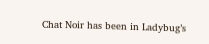Chat Noir has been in Ladybug’s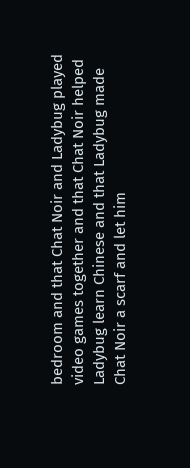bedroom and that Chat Noir and Ladybug played video games together and that Chat Noir helped Ladybug learn Chinese and that Ladybug made Chat Noir a scarf and let him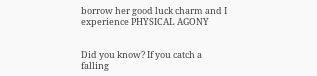borrow her good luck charm and I experience PHYSICAL AGONY


Did you know? If you catch a falling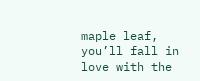maple leaf, you’ll fall in love with the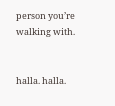person you’re walking with.


halla. halla.